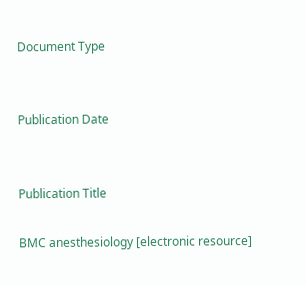Document Type


Publication Date


Publication Title

BMC anesthesiology [electronic resource]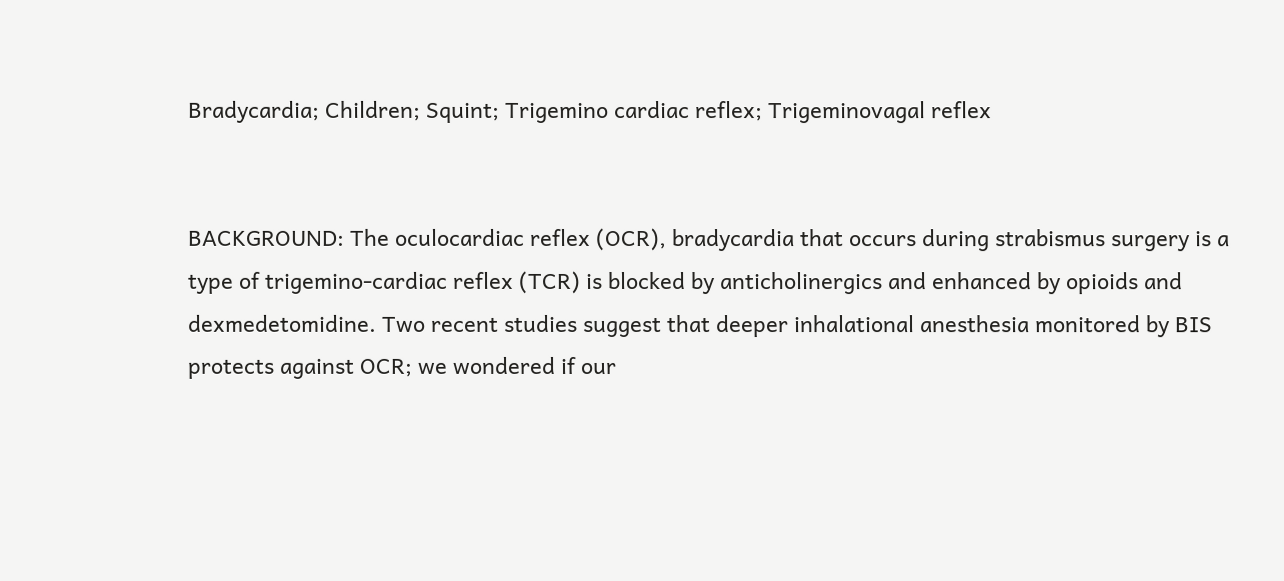Bradycardia; Children; Squint; Trigemino cardiac reflex; Trigeminovagal reflex


BACKGROUND: The oculocardiac reflex (OCR), bradycardia that occurs during strabismus surgery is a type of trigemino-cardiac reflex (TCR) is blocked by anticholinergics and enhanced by opioids and dexmedetomidine. Two recent studies suggest that deeper inhalational anesthesia monitored by BIS protects against OCR; we wondered if our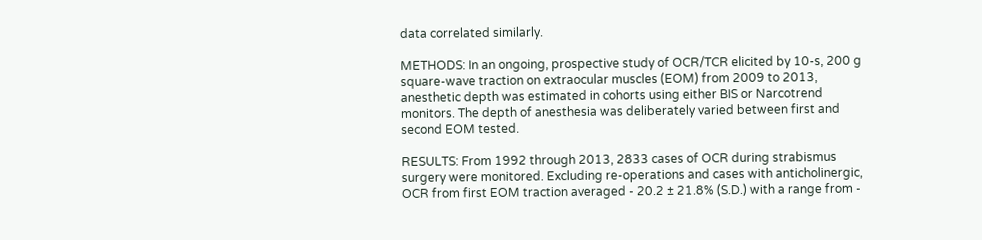data correlated similarly.

METHODS: In an ongoing, prospective study of OCR/TCR elicited by 10-s, 200 g square-wave traction on extraocular muscles (EOM) from 2009 to 2013, anesthetic depth was estimated in cohorts using either BIS or Narcotrend monitors. The depth of anesthesia was deliberately varied between first and second EOM tested.

RESULTS: From 1992 through 2013, 2833 cases of OCR during strabismus surgery were monitored. Excluding re-operations and cases with anticholinergic, OCR from first EOM traction averaged - 20.2 ± 21.8% (S.D.) with a range from -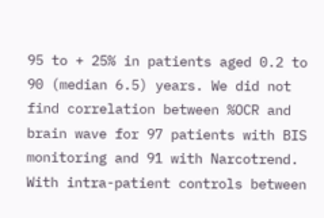95 to + 25% in patients aged 0.2 to 90 (median 6.5) years. We did not find correlation between %OCR and brain wave for 97 patients with BIS monitoring and 91 with Narcotrend. With intra-patient controls between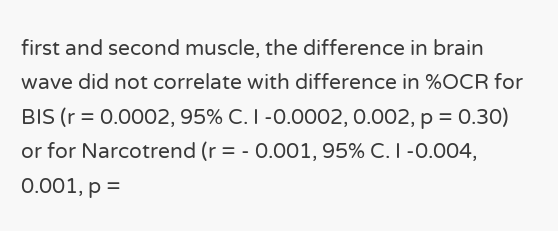first and second muscle, the difference in brain wave did not correlate with difference in %OCR for BIS (r = 0.0002, 95% C. I -0.0002, 0.002, p = 0.30) or for Narcotrend (r = - 0.001, 95% C. I -0.004, 0.001, p =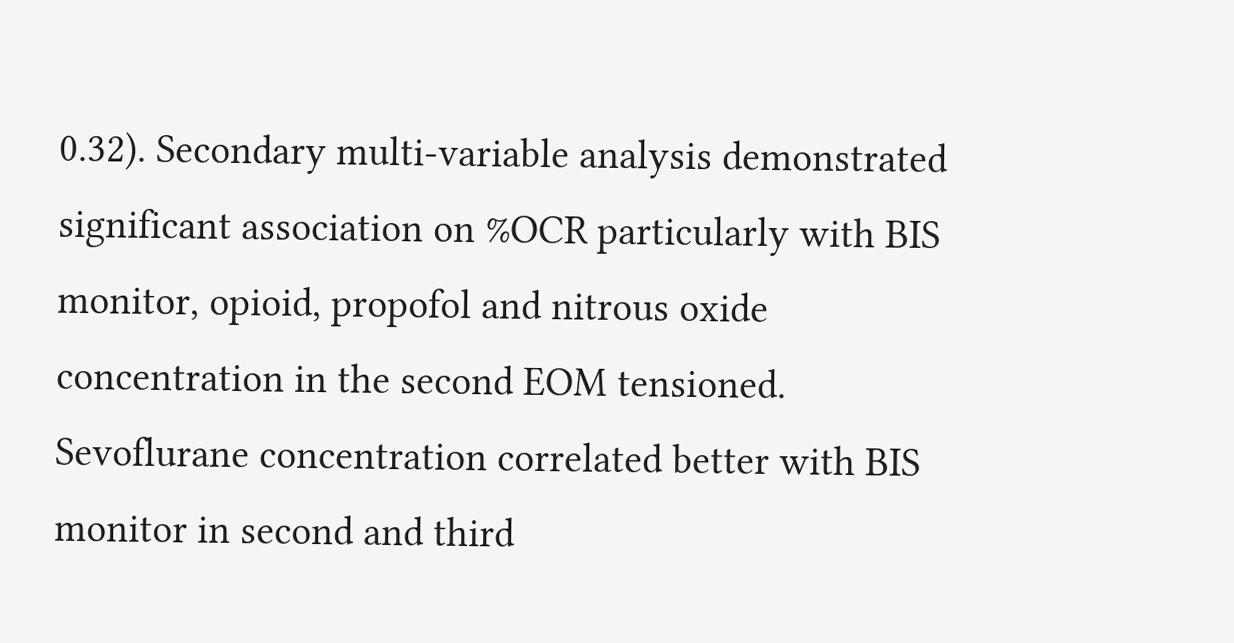0.32). Secondary multi-variable analysis demonstrated significant association on %OCR particularly with BIS monitor, opioid, propofol and nitrous oxide concentration in the second EOM tensioned. Sevoflurane concentration correlated better with BIS monitor in second and third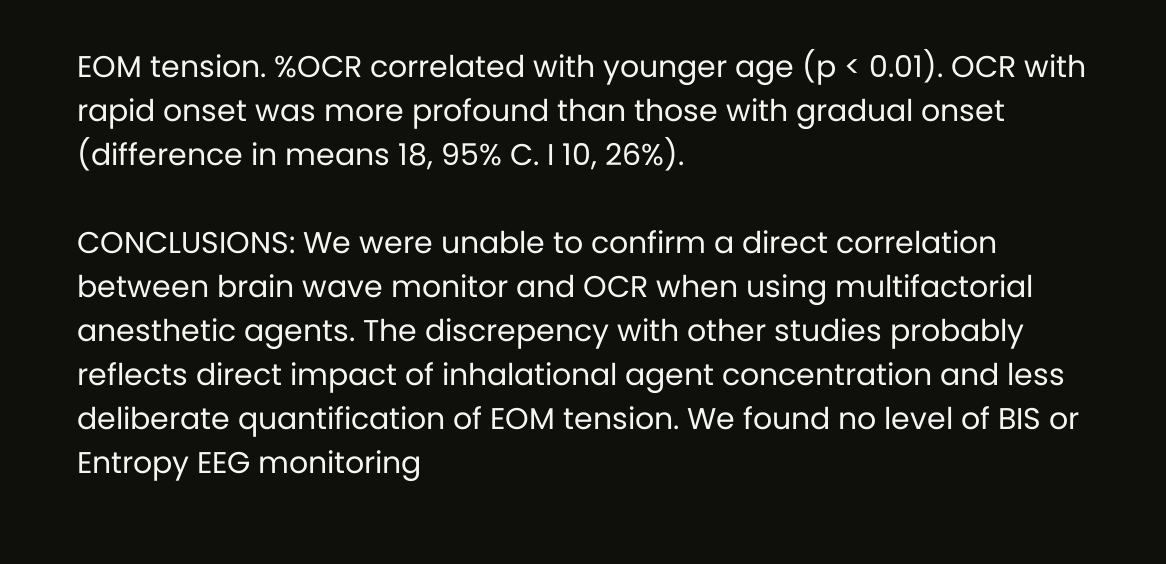EOM tension. %OCR correlated with younger age (p < 0.01). OCR with rapid onset was more profound than those with gradual onset (difference in means 18, 95% C. I 10, 26%).

CONCLUSIONS: We were unable to confirm a direct correlation between brain wave monitor and OCR when using multifactorial anesthetic agents. The discrepency with other studies probably reflects direct impact of inhalational agent concentration and less deliberate quantification of EOM tension. We found no level of BIS or Entropy EEG monitoring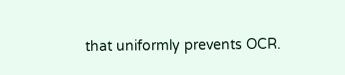that uniformly prevents OCR.